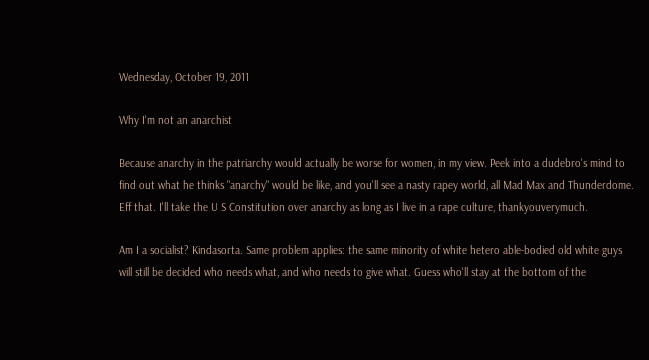Wednesday, October 19, 2011

Why I'm not an anarchist

Because anarchy in the patriarchy would actually be worse for women, in my view. Peek into a dudebro's mind to find out what he thinks "anarchy" would be like, and you'll see a nasty rapey world, all Mad Max and Thunderdome. Eff that. I'll take the U S Constitution over anarchy as long as I live in a rape culture, thankyouverymuch.

Am I a socialist? Kindasorta. Same problem applies: the same minority of white hetero able-bodied old white guys will still be decided who needs what, and who needs to give what. Guess who'll stay at the bottom of the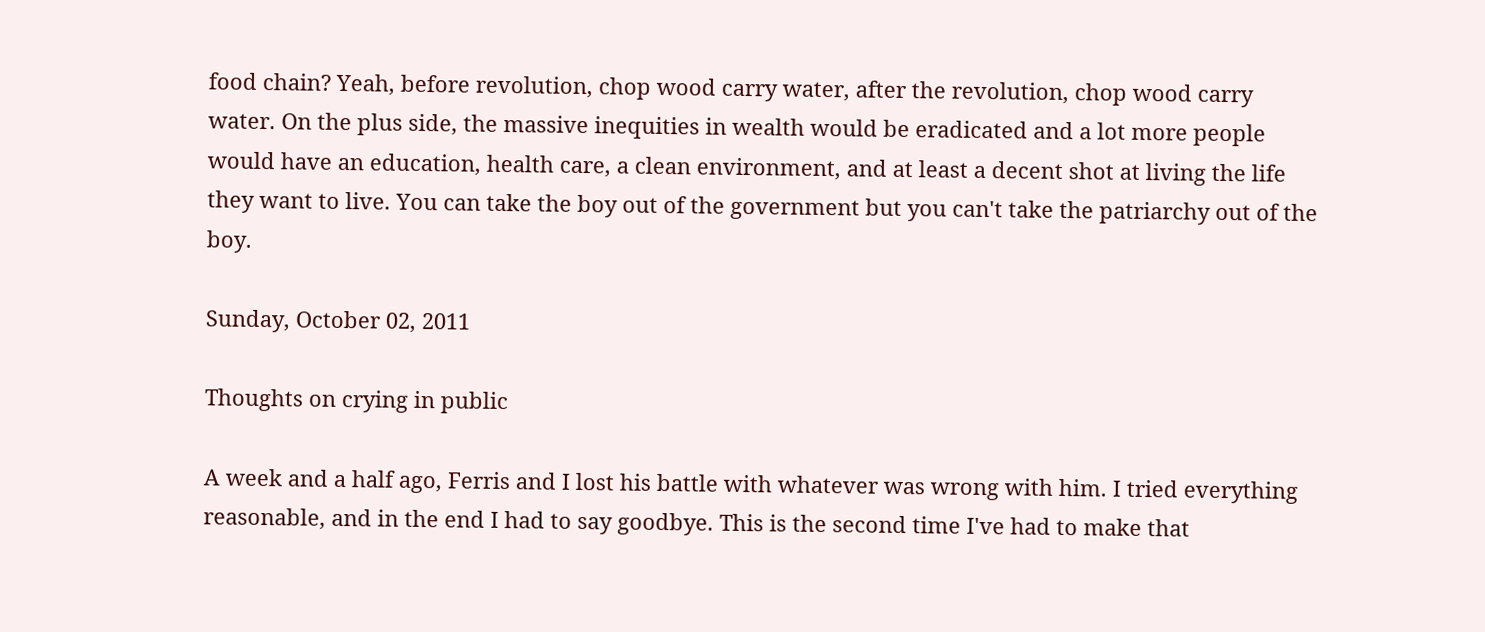food chain? Yeah, before revolution, chop wood carry water, after the revolution, chop wood carry water. On the plus side, the massive inequities in wealth would be eradicated and a lot more people would have an education, health care, a clean environment, and at least a decent shot at living the life they want to live. You can take the boy out of the government but you can't take the patriarchy out of the boy.

Sunday, October 02, 2011

Thoughts on crying in public

A week and a half ago, Ferris and I lost his battle with whatever was wrong with him. I tried everything reasonable, and in the end I had to say goodbye. This is the second time I've had to make that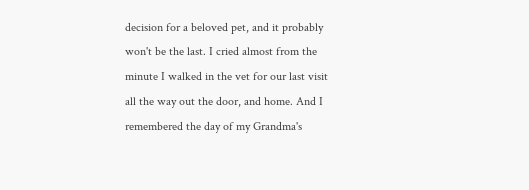decision for a beloved pet, and it probably won't be the last. I cried almost from the minute I walked in the vet for our last visit all the way out the door, and home. And I remembered the day of my Grandma's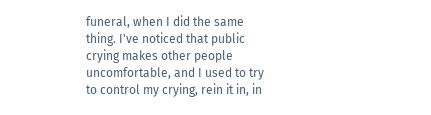funeral, when I did the same thing. I've noticed that public crying makes other people uncomfortable, and I used to try to control my crying, rein it in, in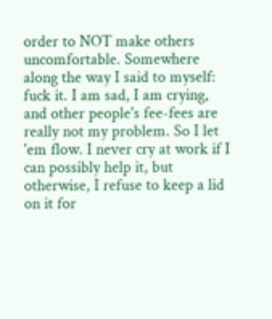order to NOT make others uncomfortable. Somewhere along the way I said to myself: fuck it. I am sad, I am crying, and other people's fee-fees are really not my problem. So I let 'em flow. I never cry at work if I can possibly help it, but otherwise, I refuse to keep a lid on it for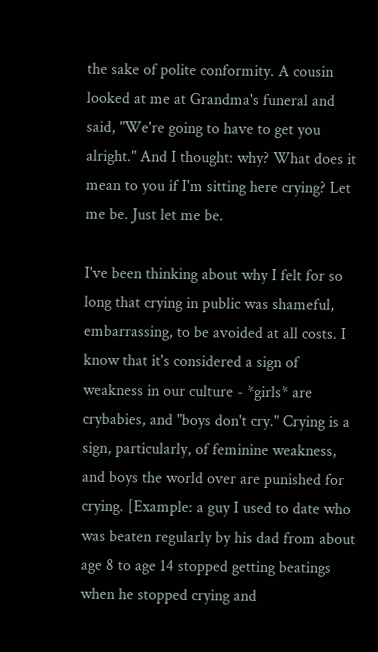the sake of polite conformity. A cousin looked at me at Grandma's funeral and said, "We're going to have to get you alright." And I thought: why? What does it mean to you if I'm sitting here crying? Let me be. Just let me be.

I've been thinking about why I felt for so long that crying in public was shameful, embarrassing, to be avoided at all costs. I know that it's considered a sign of weakness in our culture - *girls* are crybabies, and "boys don't cry." Crying is a sign, particularly, of feminine weakness, and boys the world over are punished for crying. [Example: a guy I used to date who was beaten regularly by his dad from about age 8 to age 14 stopped getting beatings when he stopped crying and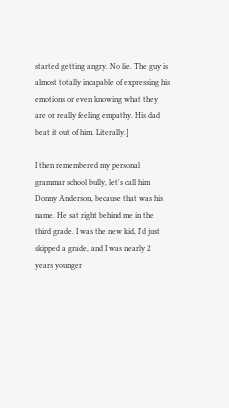started getting angry. No lie. The guy is almost totally incapable of expressing his emotions or even knowing what they are or really feeling empathy. His dad beat it out of him. Literally.]

I then remembered my personal grammar school bully, let's call him Donny Anderson, because that was his name. He sat right behind me in the third grade. I was the new kid, I'd just skipped a grade, and I was nearly 2 years younger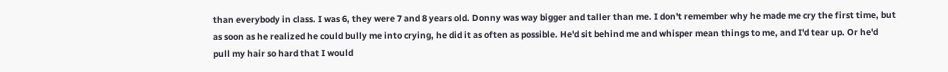than everybody in class. I was 6, they were 7 and 8 years old. Donny was way bigger and taller than me. I don't remember why he made me cry the first time, but as soon as he realized he could bully me into crying, he did it as often as possible. He'd sit behind me and whisper mean things to me, and I'd tear up. Or he'd pull my hair so hard that I would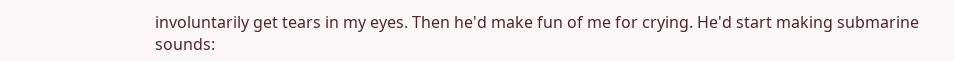involuntarily get tears in my eyes. Then he'd make fun of me for crying. He'd start making submarine sounds: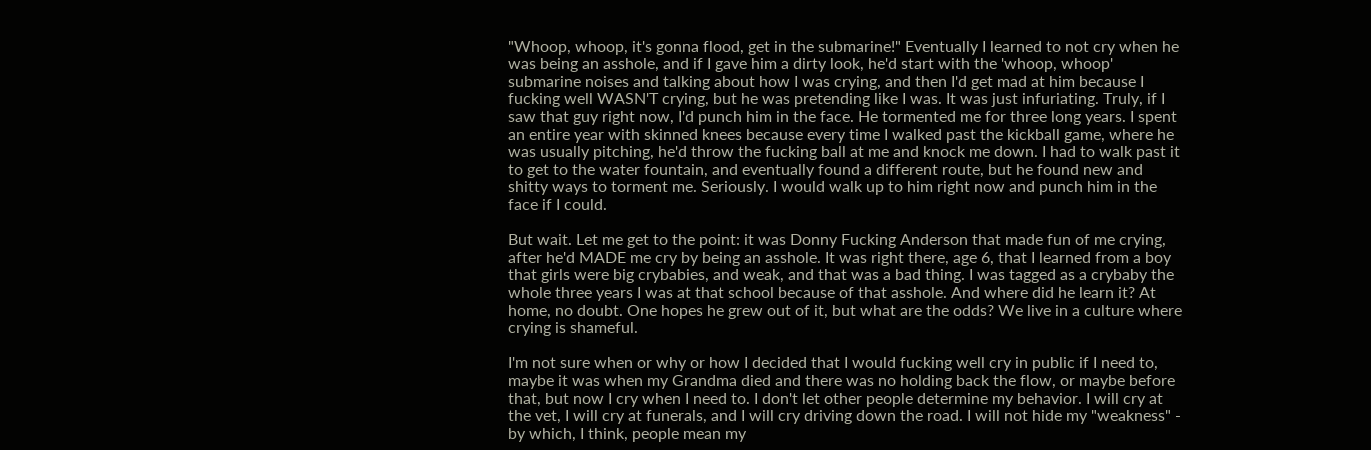"Whoop, whoop, it's gonna flood, get in the submarine!" Eventually I learned to not cry when he was being an asshole, and if I gave him a dirty look, he'd start with the 'whoop, whoop' submarine noises and talking about how I was crying, and then I'd get mad at him because I fucking well WASN'T crying, but he was pretending like I was. It was just infuriating. Truly, if I saw that guy right now, I'd punch him in the face. He tormented me for three long years. I spent an entire year with skinned knees because every time I walked past the kickball game, where he was usually pitching, he'd throw the fucking ball at me and knock me down. I had to walk past it to get to the water fountain, and eventually found a different route, but he found new and shitty ways to torment me. Seriously. I would walk up to him right now and punch him in the face if I could.

But wait. Let me get to the point: it was Donny Fucking Anderson that made fun of me crying, after he'd MADE me cry by being an asshole. It was right there, age 6, that I learned from a boy that girls were big crybabies, and weak, and that was a bad thing. I was tagged as a crybaby the whole three years I was at that school because of that asshole. And where did he learn it? At home, no doubt. One hopes he grew out of it, but what are the odds? We live in a culture where crying is shameful.

I'm not sure when or why or how I decided that I would fucking well cry in public if I need to, maybe it was when my Grandma died and there was no holding back the flow, or maybe before that, but now I cry when I need to. I don't let other people determine my behavior. I will cry at the vet, I will cry at funerals, and I will cry driving down the road. I will not hide my "weakness" - by which, I think, people mean my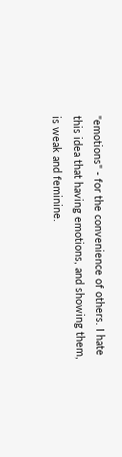"emotions" - for the convenience of others. I hate this idea that having emotions, and showing them, is weak and feminine.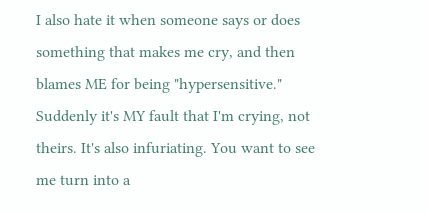I also hate it when someone says or does something that makes me cry, and then blames ME for being "hypersensitive." Suddenly it's MY fault that I'm crying, not theirs. It's also infuriating. You want to see me turn into a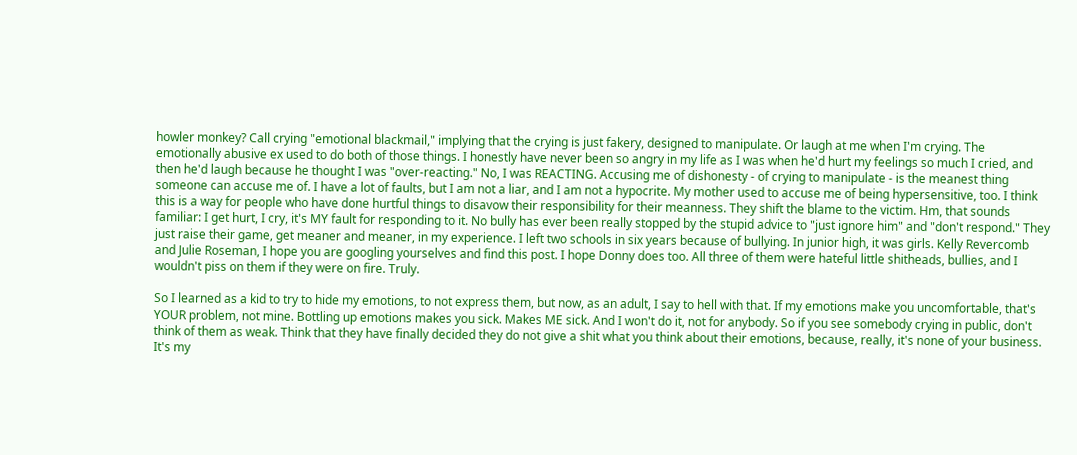howler monkey? Call crying "emotional blackmail," implying that the crying is just fakery, designed to manipulate. Or laugh at me when I'm crying. The emotionally abusive ex used to do both of those things. I honestly have never been so angry in my life as I was when he'd hurt my feelings so much I cried, and then he'd laugh because he thought I was "over-reacting." No, I was REACTING. Accusing me of dishonesty - of crying to manipulate - is the meanest thing someone can accuse me of. I have a lot of faults, but I am not a liar, and I am not a hypocrite. My mother used to accuse me of being hypersensitive, too. I think this is a way for people who have done hurtful things to disavow their responsibility for their meanness. They shift the blame to the victim. Hm, that sounds familiar: I get hurt, I cry, it's MY fault for responding to it. No bully has ever been really stopped by the stupid advice to "just ignore him" and "don't respond." They just raise their game, get meaner and meaner, in my experience. I left two schools in six years because of bullying. In junior high, it was girls. Kelly Revercomb and Julie Roseman, I hope you are googling yourselves and find this post. I hope Donny does too. All three of them were hateful little shitheads, bullies, and I wouldn't piss on them if they were on fire. Truly.

So I learned as a kid to try to hide my emotions, to not express them, but now, as an adult, I say to hell with that. If my emotions make you uncomfortable, that's YOUR problem, not mine. Bottling up emotions makes you sick. Makes ME sick. And I won't do it, not for anybody. So if you see somebody crying in public, don't think of them as weak. Think that they have finally decided they do not give a shit what you think about their emotions, because, really, it's none of your business. It's my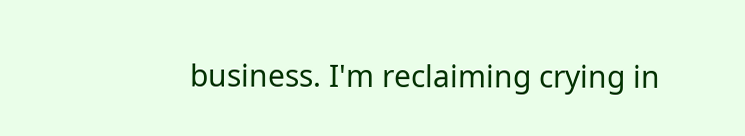business. I'm reclaiming crying in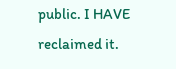public. I HAVE reclaimed it.